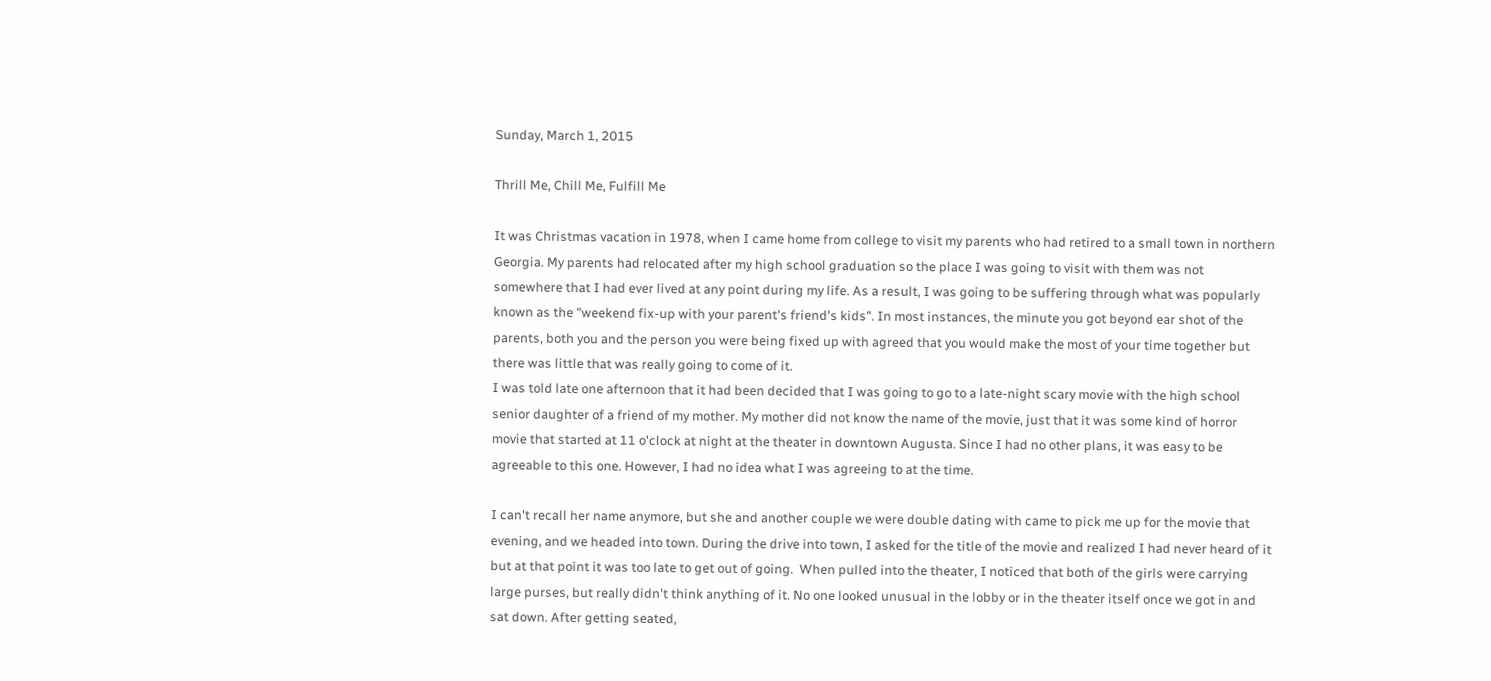Sunday, March 1, 2015

Thrill Me, Chill Me, Fulfill Me

It was Christmas vacation in 1978, when I came home from college to visit my parents who had retired to a small town in northern Georgia. My parents had relocated after my high school graduation so the place I was going to visit with them was not somewhere that I had ever lived at any point during my life. As a result, I was going to be suffering through what was popularly known as the "weekend fix-up with your parent's friend's kids". In most instances, the minute you got beyond ear shot of the parents, both you and the person you were being fixed up with agreed that you would make the most of your time together but there was little that was really going to come of it.
I was told late one afternoon that it had been decided that I was going to go to a late-night scary movie with the high school senior daughter of a friend of my mother. My mother did not know the name of the movie, just that it was some kind of horror movie that started at 11 o'clock at night at the theater in downtown Augusta. Since I had no other plans, it was easy to be agreeable to this one. However, I had no idea what I was agreeing to at the time.

I can't recall her name anymore, but she and another couple we were double dating with came to pick me up for the movie that evening, and we headed into town. During the drive into town, I asked for the title of the movie and realized I had never heard of it but at that point it was too late to get out of going.  When pulled into the theater, I noticed that both of the girls were carrying large purses, but really didn't think anything of it. No one looked unusual in the lobby or in the theater itself once we got in and sat down. After getting seated,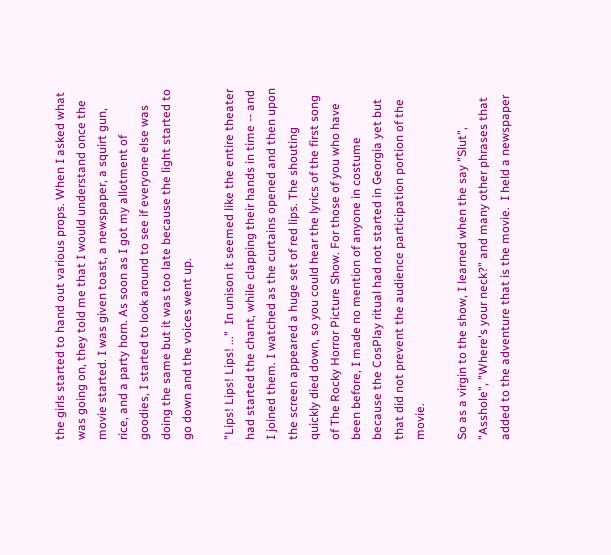the girls started to hand out various props. When I asked what was going on, they told me that I would understand once the movie started. I was given toast, a newspaper, a squirt gun, rice, and a party horn. As soon as I got my allotment of goodies, I started to look around to see if everyone else was doing the same but it was too late because the light started to go down and the voices went up.

"Lips! Lips! Lips! ..."  In unison it seemed like the entire theater had started the chant, while clapping their hands in time -- and I joined them. I watched as the curtains opened and then upon the screen appeared a huge set of red lips. The shouting quickly died down, so you could hear the lyrics of the first song of The Rocky Horror Picture Show. For those of you who have been before, I made no mention of anyone in costume because the CosPlay ritual had not started in Georgia yet but that did not prevent the audience participation portion of the movie.

So as a virgin to the show, I learned when the say "Slut", "Asshole", "Where's your neck?" and many other phrases that added to the adventure that is the movie.  I held a newspaper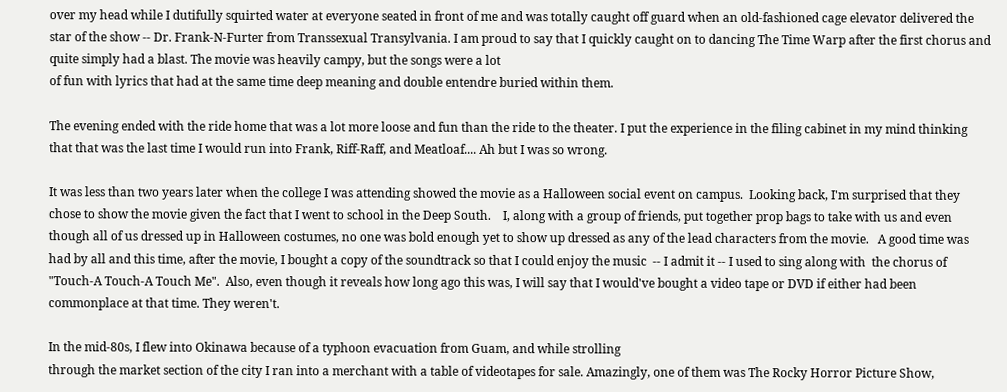over my head while I dutifully squirted water at everyone seated in front of me and was totally caught off guard when an old-fashioned cage elevator delivered the star of the show -- Dr. Frank-N-Furter from Transsexual Transylvania. I am proud to say that I quickly caught on to dancing The Time Warp after the first chorus and quite simply had a blast. The movie was heavily campy, but the songs were a lot
of fun with lyrics that had at the same time deep meaning and double entendre buried within them.

The evening ended with the ride home that was a lot more loose and fun than the ride to the theater. I put the experience in the filing cabinet in my mind thinking that that was the last time I would run into Frank, Riff-Raff, and Meatloaf.... Ah but I was so wrong.

It was less than two years later when the college I was attending showed the movie as a Halloween social event on campus.  Looking back, I'm surprised that they chose to show the movie given the fact that I went to school in the Deep South.    I, along with a group of friends, put together prop bags to take with us and even though all of us dressed up in Halloween costumes, no one was bold enough yet to show up dressed as any of the lead characters from the movie.   A good time was had by all and this time, after the movie, I bought a copy of the soundtrack so that I could enjoy the music  -- I admit it -- I used to sing along with  the chorus of "Touch-A Touch-A Touch Me".  Also, even though it reveals how long ago this was, I will say that I would've bought a video tape or DVD if either had been commonplace at that time. They weren't.

In the mid-80s, I flew into Okinawa because of a typhoon evacuation from Guam, and while strolling
through the market section of the city I ran into a merchant with a table of videotapes for sale. Amazingly, one of them was The Rocky Horror Picture Show,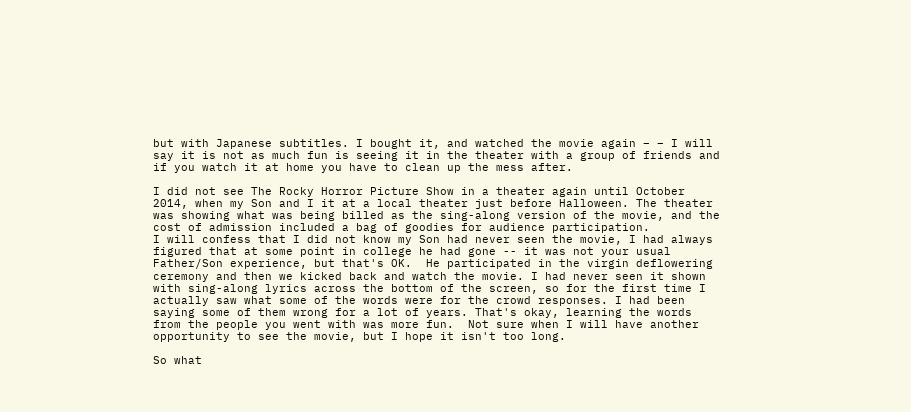but with Japanese subtitles. I bought it, and watched the movie again – – I will say it is not as much fun is seeing it in the theater with a group of friends and if you watch it at home you have to clean up the mess after.

I did not see The Rocky Horror Picture Show in a theater again until October 2014, when my Son and I it at a local theater just before Halloween. The theater was showing what was being billed as the sing-along version of the movie, and the cost of admission included a bag of goodies for audience participation.
I will confess that I did not know my Son had never seen the movie, I had always figured that at some point in college he had gone -- it was not your usual Father/Son experience, but that's OK.  He participated in the virgin deflowering ceremony and then we kicked back and watch the movie. I had never seen it shown with sing-along lyrics across the bottom of the screen, so for the first time I actually saw what some of the words were for the crowd responses. I had been saying some of them wrong for a lot of years. That's okay, learning the words from the people you went with was more fun.  Not sure when I will have another opportunity to see the movie, but I hope it isn't too long.

So what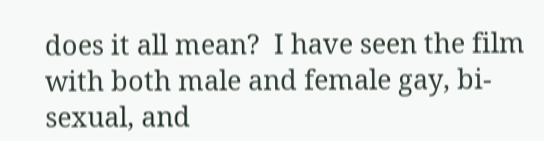does it all mean?  I have seen the film with both male and female gay, bi-sexual, and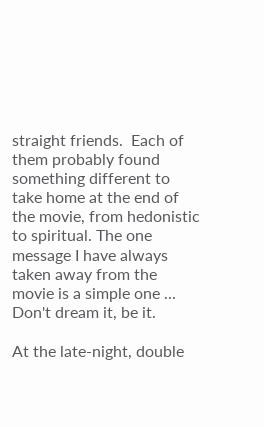straight friends.  Each of them probably found something different to take home at the end of the movie, from hedonistic to spiritual. The one message I have always taken away from the movie is a simple one ... Don't dream it, be it.

At the late-night, double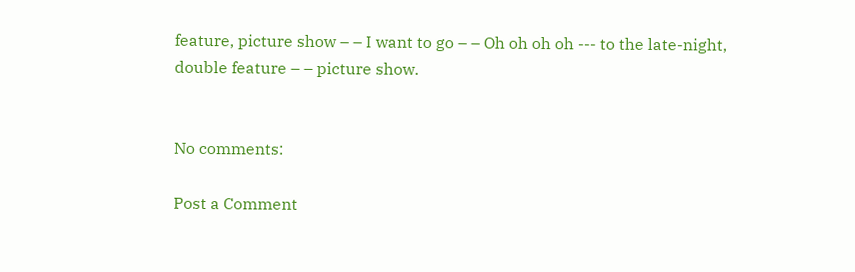feature, picture show – – I want to go – – Oh oh oh oh --- to the late-night, double feature – – picture show.


No comments:

Post a Comment